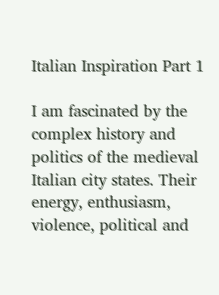Italian Inspiration Part 1

I am fascinated by the complex history and politics of the medieval Italian city states. Their energy, enthusiasm, violence, political and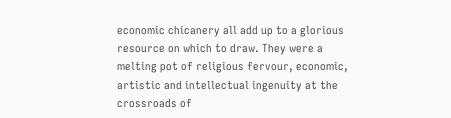economic chicanery all add up to a glorious resource on which to draw. They were a melting pot of religious fervour, economic, artistic and intellectual ingenuity at the crossroads of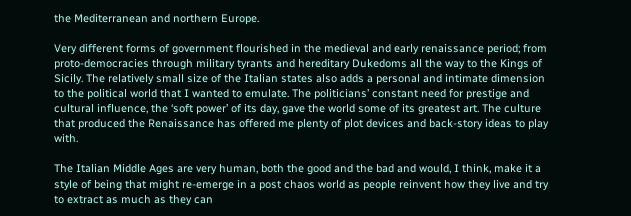the Mediterranean and northern Europe.

Very different forms of government flourished in the medieval and early renaissance period; from proto-democracies through military tyrants and hereditary Dukedoms all the way to the Kings of Sicily. The relatively small size of the Italian states also adds a personal and intimate dimension to the political world that I wanted to emulate. The politicians’ constant need for prestige and cultural influence, the ‘soft power’ of its day, gave the world some of its greatest art. The culture that produced the Renaissance has offered me plenty of plot devices and back-story ideas to play with.

The Italian Middle Ages are very human, both the good and the bad and would, I think, make it a style of being that might re-emerge in a post chaos world as people reinvent how they live and try to extract as much as they can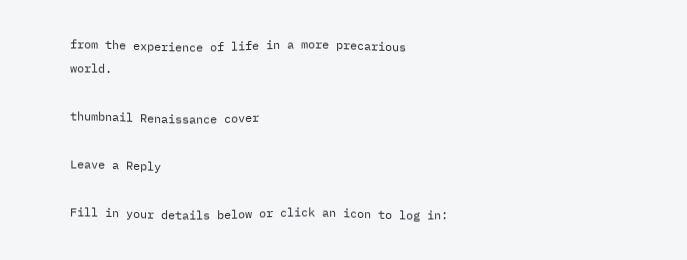from the experience of life in a more precarious world.

thumbnail Renaissance cover

Leave a Reply

Fill in your details below or click an icon to log in: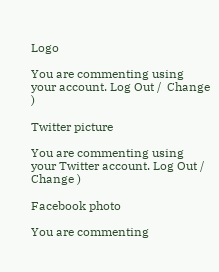Logo

You are commenting using your account. Log Out /  Change )

Twitter picture

You are commenting using your Twitter account. Log Out /  Change )

Facebook photo

You are commenting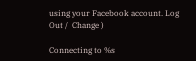using your Facebook account. Log Out /  Change )

Connecting to %s